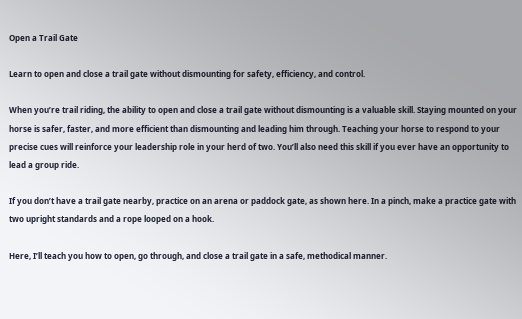Open a Trail Gate

Learn to open and close a trail gate without dismounting for safety, efficiency, and control.

When you’re trail riding, the ability to open and close a trail gate without dismounting is a valuable skill. Staying mounted on your horse is safer, faster, and more efficient than dismounting and leading him through. Teaching your horse to respond to your precise cues will reinforce your leadership role in your herd of two. You’ll also need this skill if you ever have an opportunity to lead a group ride.

If you don’t have a trail gate nearby, practice on an arena or paddock gate, as shown here. In a pinch, make a practice gate with two upright standards and a rope looped on a hook.

Here, I’ll teach you how to open, go through, and close a trail gate in a safe, methodical manner.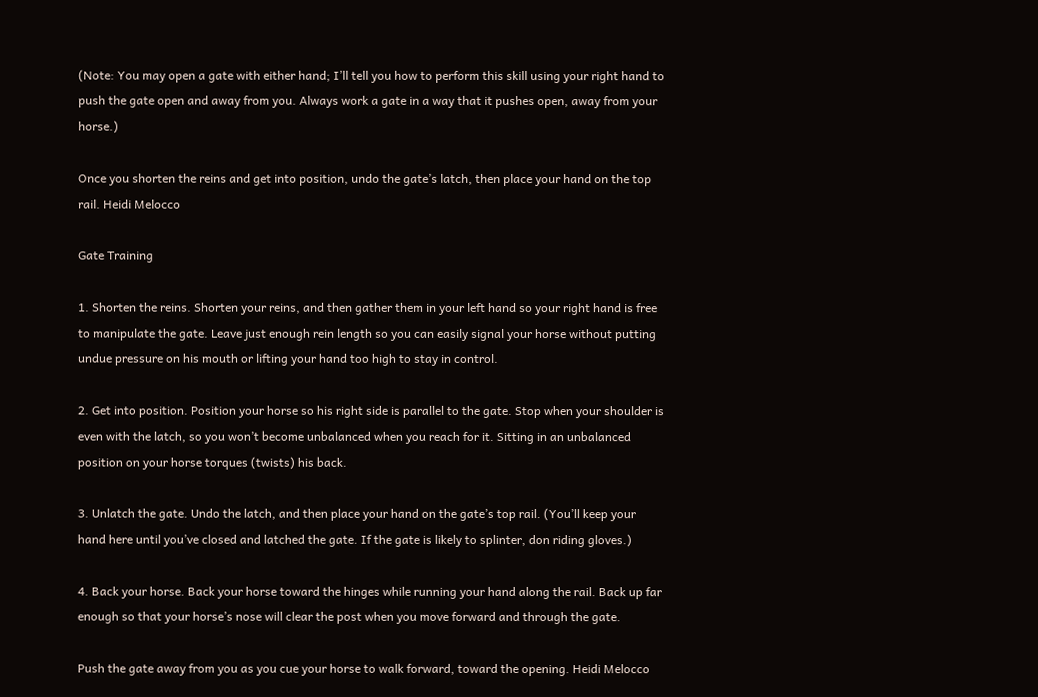(Note: You may open a gate with either hand; I’ll tell you how to perform this skill using your right hand to push the gate open and away from you. Always work a gate in a way that it pushes open, away from your horse.)

Once you shorten the reins and get into position, undo the gate’s latch, then place your hand on the top rail. Heidi Melocco

Gate Training

1. Shorten the reins. Shorten your reins, and then gather them in your left hand so your right hand is free to manipulate the gate. Leave just enough rein length so you can easily signal your horse without putting undue pressure on his mouth or lifting your hand too high to stay in control.

2. Get into position. Position your horse so his right side is parallel to the gate. Stop when your shoulder is even with the latch, so you won’t become unbalanced when you reach for it. Sitting in an unbalanced position on your horse torques (twists) his back.

3. Unlatch the gate. Undo the latch, and then place your hand on the gate’s top rail. (You’ll keep your hand here until you’ve closed and latched the gate. If the gate is likely to splinter, don riding gloves.)

4. Back your horse. Back your horse toward the hinges while running your hand along the rail. Back up far enough so that your horse’s nose will clear the post when you move forward and through the gate.

Push the gate away from you as you cue your horse to walk forward, toward the opening. Heidi Melocco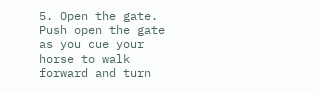5. Open the gate. Push open the gate as you cue your horse to walk forward and turn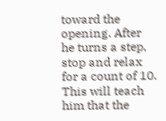toward the opening. After he turns a step, stop and relax for a count of 10. This will teach him that the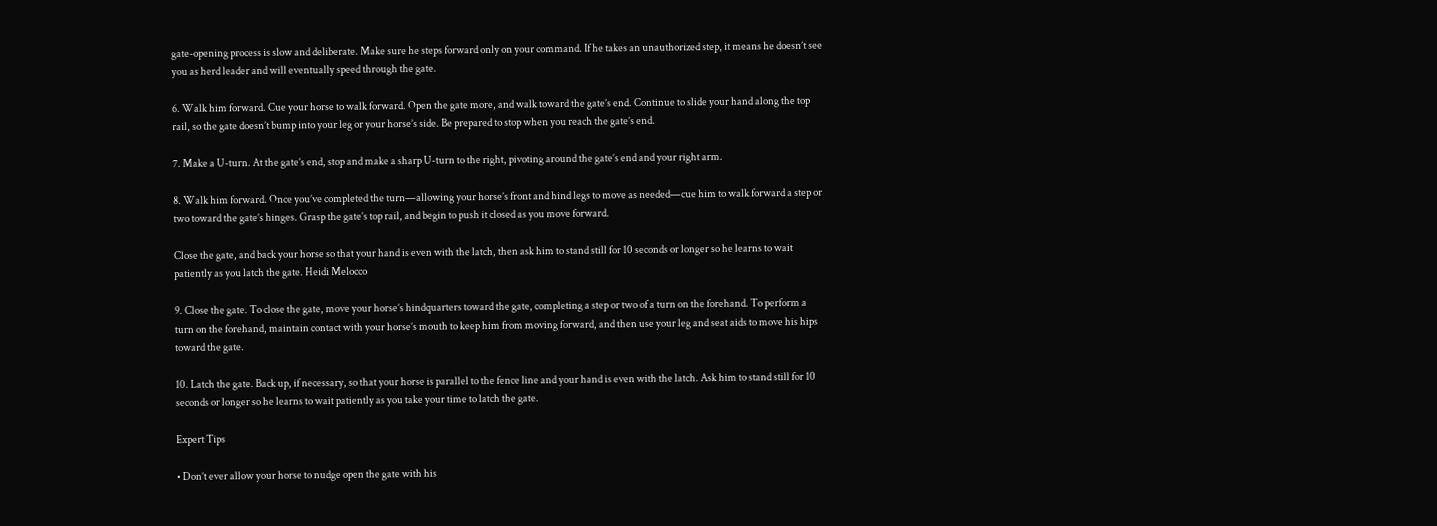gate-opening process is slow and deliberate. Make sure he steps forward only on your command. If he takes an unauthorized step, it means he doesn’t see you as herd leader and will eventually speed through the gate.

6. Walk him forward. Cue your horse to walk forward. Open the gate more, and walk toward the gate’s end. Continue to slide your hand along the top rail, so the gate doesn’t bump into your leg or your horse’s side. Be prepared to stop when you reach the gate’s end.

7. Make a U-turn. At the gate’s end, stop and make a sharp U-turn to the right, pivoting around the gate’s end and your right arm.

8. Walk him forward. Once you’ve completed the turn—allowing your horse’s front and hind legs to move as needed—cue him to walk forward a step or two toward the gate’s hinges. Grasp the gate’s top rail, and begin to push it closed as you move forward.

Close the gate, and back your horse so that your hand is even with the latch, then ask him to stand still for 10 seconds or longer so he learns to wait patiently as you latch the gate. Heidi Melocco

9. Close the gate. To close the gate, move your horse’s hindquarters toward the gate, completing a step or two of a turn on the forehand. To perform a turn on the forehand, maintain contact with your horse’s mouth to keep him from moving forward, and then use your leg and seat aids to move his hips toward the gate.

10. Latch the gate. Back up, if necessary, so that your horse is parallel to the fence line and your hand is even with the latch. Ask him to stand still for 10 seconds or longer so he learns to wait patiently as you take your time to latch the gate.

Expert Tips

• Don’t ever allow your horse to nudge open the gate with his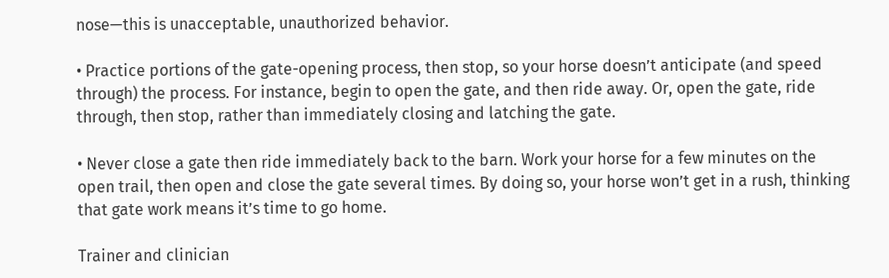nose—this is unacceptable, unauthorized behavior.

• Practice portions of the gate-opening process, then stop, so your horse doesn’t anticipate (and speed through) the process. For instance, begin to open the gate, and then ride away. Or, open the gate, ride through, then stop, rather than immediately closing and latching the gate.

• Never close a gate then ride immediately back to the barn. Work your horse for a few minutes on the open trail, then open and close the gate several times. By doing so, your horse won’t get in a rush, thinking that gate work means it’s time to go home.

Trainer and clinician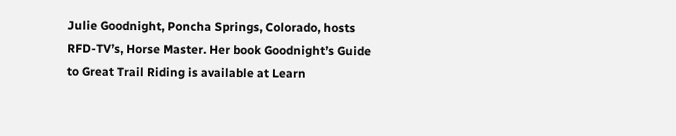Julie Goodnight, Poncha Springs, Colorado, hosts RFD-TV’s, Horse Master. Her book Goodnight’s Guide to Great Trail Riding is available at Learn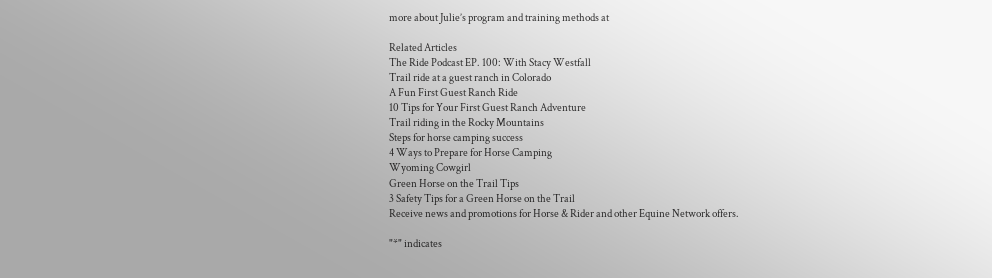more about Julie’s program and training methods at

Related Articles
The Ride Podcast EP. 100: With Stacy Westfall
Trail ride at a guest ranch in Colorado
A Fun First Guest Ranch Ride
10 Tips for Your First Guest Ranch Adventure
Trail riding in the Rocky Mountains
Steps for horse camping success
4 Ways to Prepare for Horse Camping
Wyoming Cowgirl
Green Horse on the Trail Tips
3 Safety Tips for a Green Horse on the Trail
Receive news and promotions for Horse & Rider and other Equine Network offers.

"*" indicates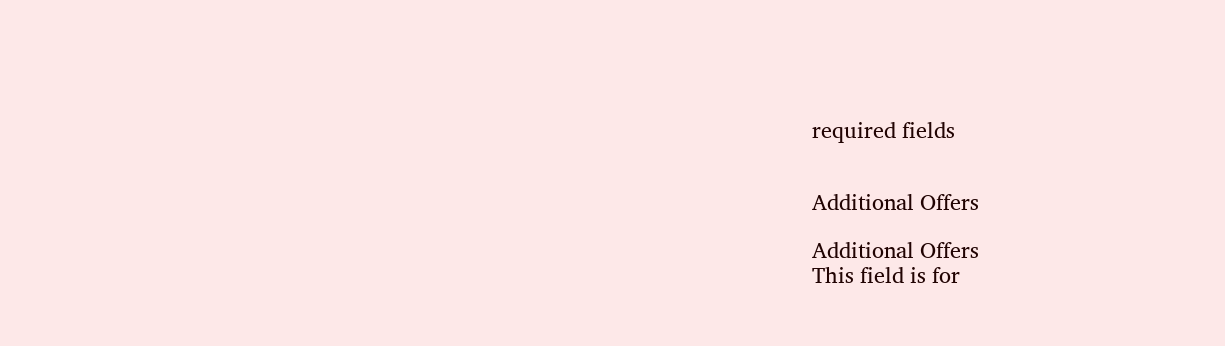required fields


Additional Offers

Additional Offers
This field is for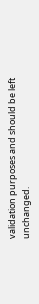validation purposes and should be left unchanged.